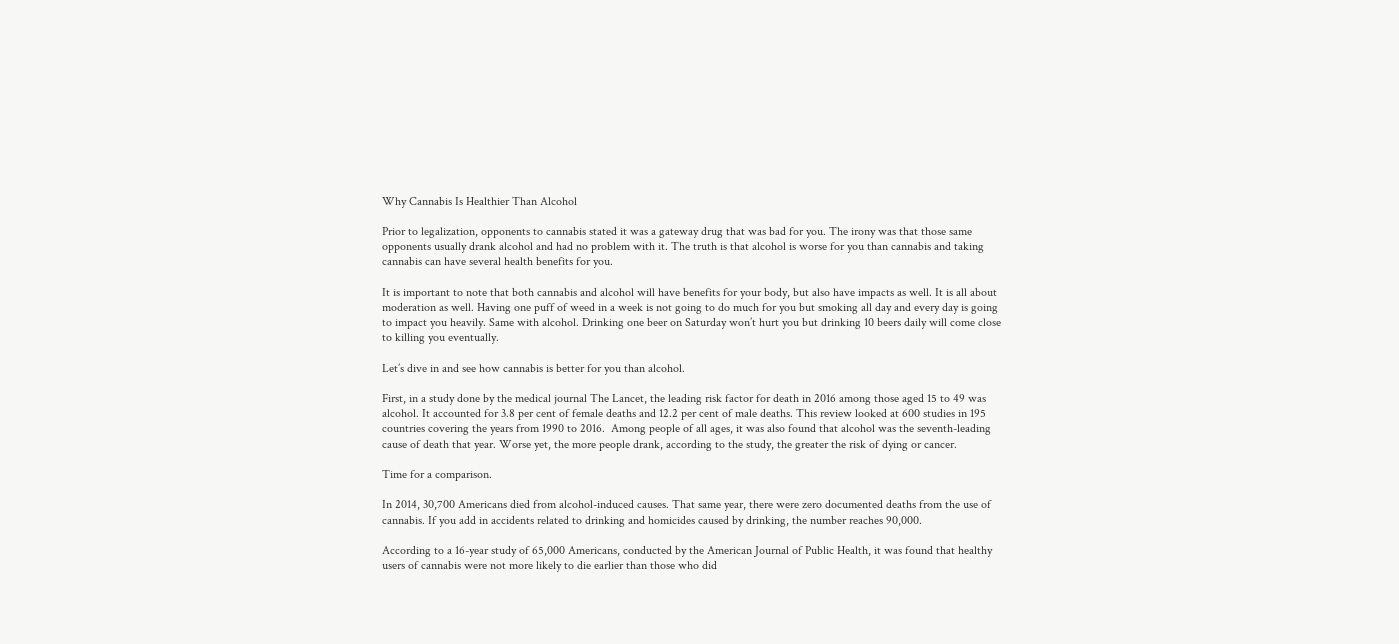Why Cannabis Is Healthier Than Alcohol

Prior to legalization, opponents to cannabis stated it was a gateway drug that was bad for you. The irony was that those same opponents usually drank alcohol and had no problem with it. The truth is that alcohol is worse for you than cannabis and taking cannabis can have several health benefits for you.

It is important to note that both cannabis and alcohol will have benefits for your body, but also have impacts as well. It is all about moderation as well. Having one puff of weed in a week is not going to do much for you but smoking all day and every day is going to impact you heavily. Same with alcohol. Drinking one beer on Saturday won’t hurt you but drinking 10 beers daily will come close to killing you eventually.

Let’s dive in and see how cannabis is better for you than alcohol.

First, in a study done by the medical journal The Lancet, the leading risk factor for death in 2016 among those aged 15 to 49 was alcohol. It accounted for 3.8 per cent of female deaths and 12.2 per cent of male deaths. This review looked at 600 studies in 195 countries covering the years from 1990 to 2016.  Among people of all ages, it was also found that alcohol was the seventh-leading cause of death that year. Worse yet, the more people drank, according to the study, the greater the risk of dying or cancer.

Time for a comparison.

In 2014, 30,700 Americans died from alcohol-induced causes. That same year, there were zero documented deaths from the use of cannabis. If you add in accidents related to drinking and homicides caused by drinking, the number reaches 90,000.

According to a 16-year study of 65,000 Americans, conducted by the American Journal of Public Health, it was found that healthy users of cannabis were not more likely to die earlier than those who did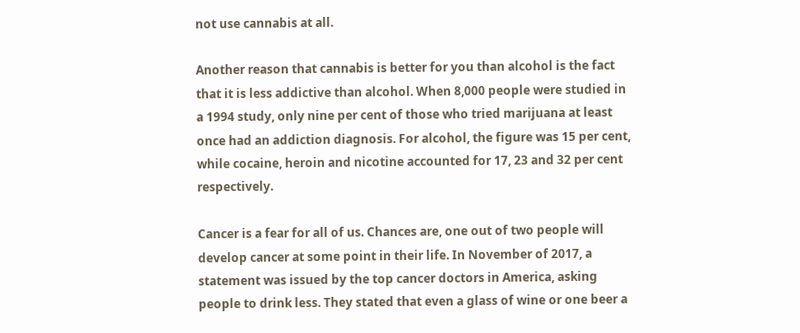not use cannabis at all.

Another reason that cannabis is better for you than alcohol is the fact that it is less addictive than alcohol. When 8,000 people were studied in a 1994 study, only nine per cent of those who tried marijuana at least once had an addiction diagnosis. For alcohol, the figure was 15 per cent, while cocaine, heroin and nicotine accounted for 17, 23 and 32 per cent respectively.

Cancer is a fear for all of us. Chances are, one out of two people will develop cancer at some point in their life. In November of 2017, a statement was issued by the top cancer doctors in America, asking people to drink less. They stated that even a glass of wine or one beer a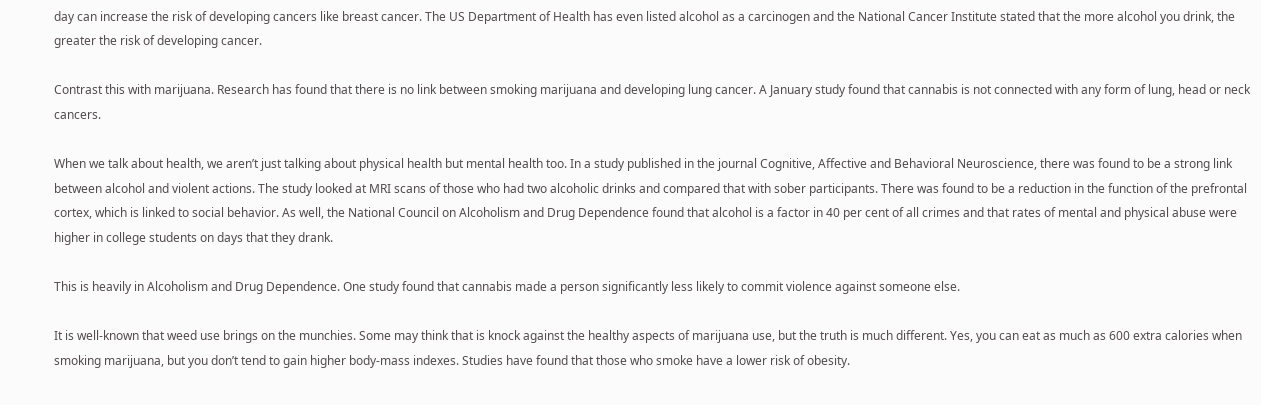day can increase the risk of developing cancers like breast cancer. The US Department of Health has even listed alcohol as a carcinogen and the National Cancer Institute stated that the more alcohol you drink, the greater the risk of developing cancer.

Contrast this with marijuana. Research has found that there is no link between smoking marijuana and developing lung cancer. A January study found that cannabis is not connected with any form of lung, head or neck cancers.

When we talk about health, we aren’t just talking about physical health but mental health too. In a study published in the journal Cognitive, Affective and Behavioral Neuroscience, there was found to be a strong link between alcohol and violent actions. The study looked at MRI scans of those who had two alcoholic drinks and compared that with sober participants. There was found to be a reduction in the function of the prefrontal cortex, which is linked to social behavior. As well, the National Council on Alcoholism and Drug Dependence found that alcohol is a factor in 40 per cent of all crimes and that rates of mental and physical abuse were higher in college students on days that they drank.

This is heavily in Alcoholism and Drug Dependence. One study found that cannabis made a person significantly less likely to commit violence against someone else.

It is well-known that weed use brings on the munchies. Some may think that is knock against the healthy aspects of marijuana use, but the truth is much different. Yes, you can eat as much as 600 extra calories when smoking marijuana, but you don’t tend to gain higher body-mass indexes. Studies have found that those who smoke have a lower risk of obesity.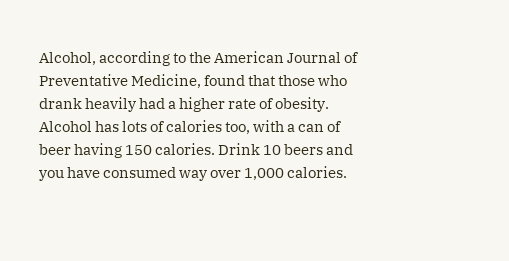Alcohol, according to the American Journal of Preventative Medicine, found that those who drank heavily had a higher rate of obesity. Alcohol has lots of calories too, with a can of beer having 150 calories. Drink 10 beers and you have consumed way over 1,000 calories.